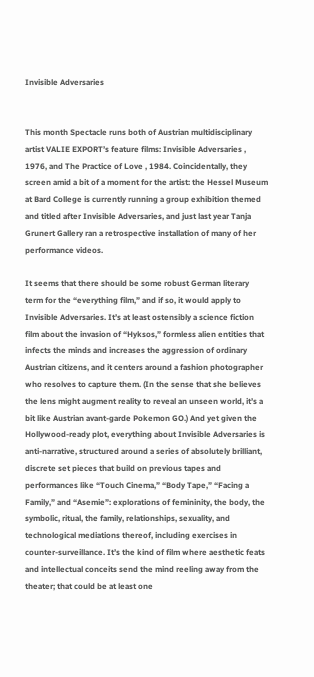Invisible Adversaries


This month Spectacle runs both of Austrian multidisciplinary artist VALIE EXPORT’s feature films: Invisible Adversaries , 1976, and The Practice of Love , 1984. Coincidentally, they screen amid a bit of a moment for the artist: the Hessel Museum at Bard College is currently running a group exhibition themed and titled after Invisible Adversaries, and just last year Tanja Grunert Gallery ran a retrospective installation of many of her performance videos.

It seems that there should be some robust German literary term for the “everything film,” and if so, it would apply to Invisible Adversaries. It’s at least ostensibly a science fiction film about the invasion of “Hyksos,” formless alien entities that infects the minds and increases the aggression of ordinary Austrian citizens, and it centers around a fashion photographer who resolves to capture them. (In the sense that she believes the lens might augment reality to reveal an unseen world, it’s a bit like Austrian avant-garde Pokemon GO.) And yet given the Hollywood-ready plot, everything about Invisible Adversaries is anti-narrative, structured around a series of absolutely brilliant, discrete set pieces that build on previous tapes and performances like “Touch Cinema,” “Body Tape,” “Facing a Family,” and “Asemie”: explorations of femininity, the body, the symbolic, ritual, the family, relationships, sexuality, and technological mediations thereof, including exercises in counter-surveillance. It’s the kind of film where aesthetic feats and intellectual conceits send the mind reeling away from the theater; that could be at least one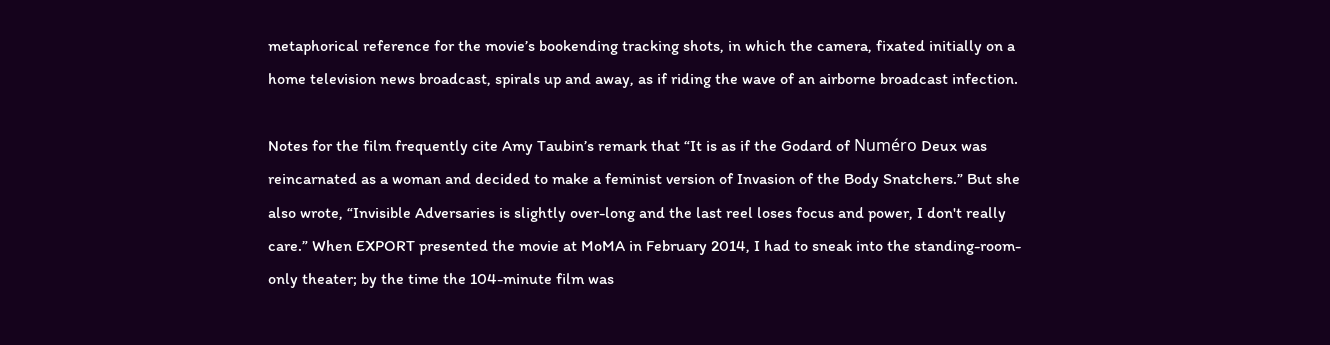metaphorical reference for the movie’s bookending tracking shots, in which the camera, fixated initially on a home television news broadcast, spirals up and away, as if riding the wave of an airborne broadcast infection.

Notes for the film frequently cite Amy Taubin’s remark that “It is as if the Godard of Numéro Deux was reincarnated as a woman and decided to make a feminist version of Invasion of the Body Snatchers.” But she also wrote, “Invisible Adversaries is slightly over-long and the last reel loses focus and power, I don't really care.” When EXPORT presented the movie at MoMA in February 2014, I had to sneak into the standing-room-only theater; by the time the 104-minute film was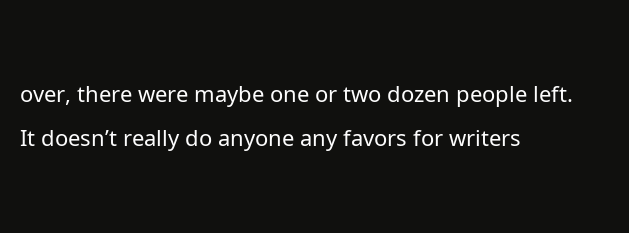over, there were maybe one or two dozen people left. It doesn’t really do anyone any favors for writers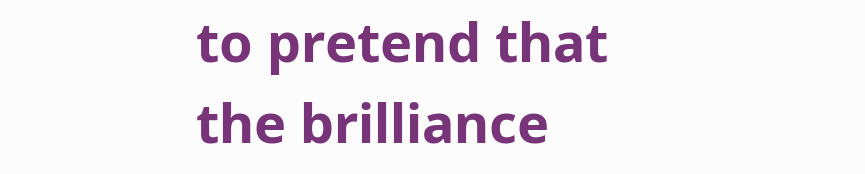to pretend that the brilliance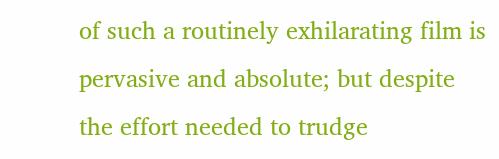of such a routinely exhilarating film is pervasive and absolute; but despite the effort needed to trudge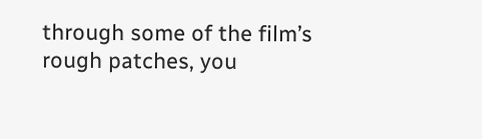through some of the film’s rough patches, you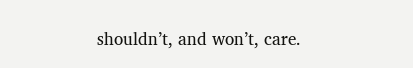shouldn’t, and won’t, care.